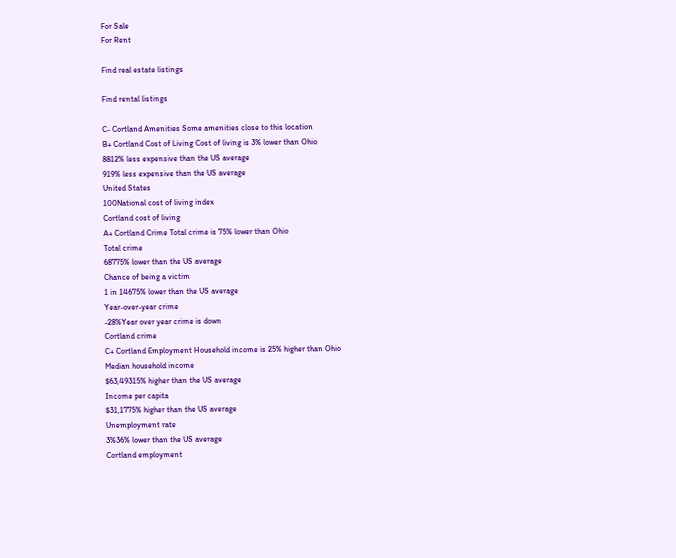For Sale
For Rent

Find real estate listings

Find rental listings

C- Cortland Amenities Some amenities close to this location
B+ Cortland Cost of Living Cost of living is 3% lower than Ohio
8812% less expensive than the US average
919% less expensive than the US average
United States
100National cost of living index
Cortland cost of living
A+ Cortland Crime Total crime is 75% lower than Ohio
Total crime
68775% lower than the US average
Chance of being a victim
1 in 14675% lower than the US average
Year-over-year crime
-28%Year over year crime is down
Cortland crime
C+ Cortland Employment Household income is 25% higher than Ohio
Median household income
$63,49315% higher than the US average
Income per capita
$31,1775% higher than the US average
Unemployment rate
3%36% lower than the US average
Cortland employment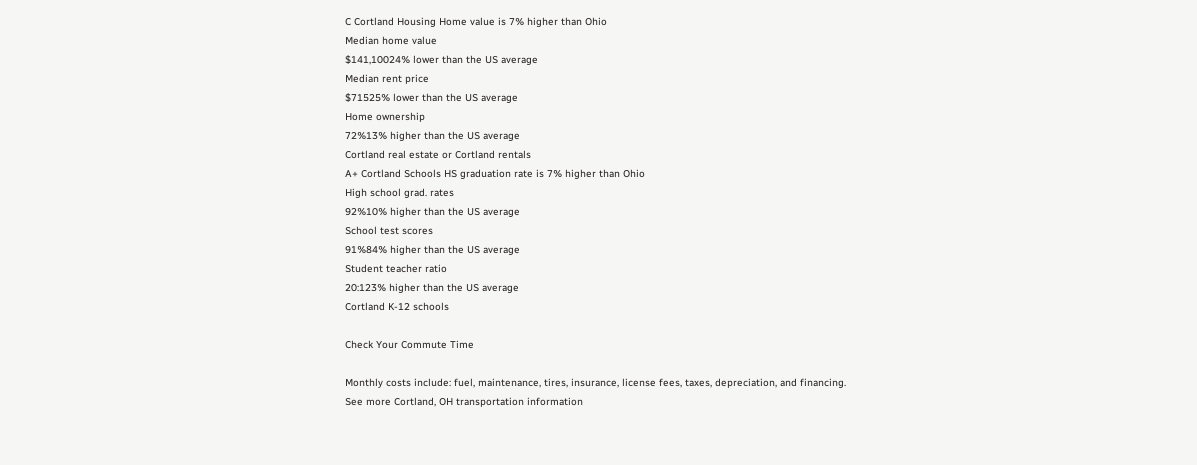C Cortland Housing Home value is 7% higher than Ohio
Median home value
$141,10024% lower than the US average
Median rent price
$71525% lower than the US average
Home ownership
72%13% higher than the US average
Cortland real estate or Cortland rentals
A+ Cortland Schools HS graduation rate is 7% higher than Ohio
High school grad. rates
92%10% higher than the US average
School test scores
91%84% higher than the US average
Student teacher ratio
20:123% higher than the US average
Cortland K-12 schools

Check Your Commute Time

Monthly costs include: fuel, maintenance, tires, insurance, license fees, taxes, depreciation, and financing.
See more Cortland, OH transportation information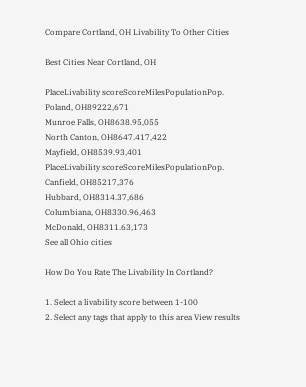Compare Cortland, OH Livability To Other Cities

Best Cities Near Cortland, OH

PlaceLivability scoreScoreMilesPopulationPop.
Poland, OH89222,671
Munroe Falls, OH8638.95,055
North Canton, OH8647.417,422
Mayfield, OH8539.93,401
PlaceLivability scoreScoreMilesPopulationPop.
Canfield, OH85217,376
Hubbard, OH8314.37,686
Columbiana, OH8330.96,463
McDonald, OH8311.63,173
See all Ohio cities

How Do You Rate The Livability In Cortland?

1. Select a livability score between 1-100
2. Select any tags that apply to this area View results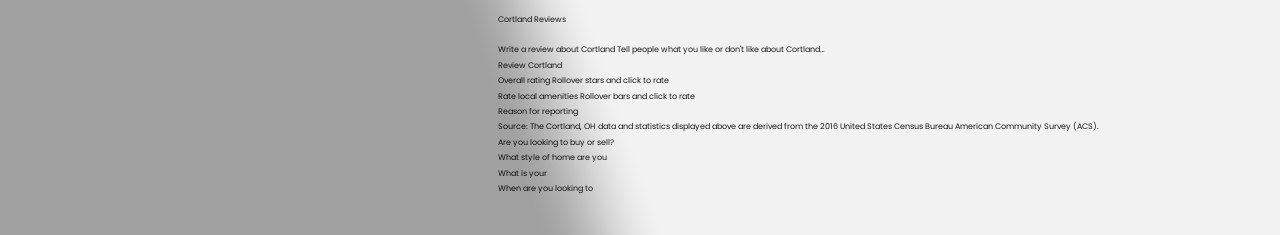Cortland Reviews

Write a review about Cortland Tell people what you like or don't like about Cortland…
Review Cortland
Overall rating Rollover stars and click to rate
Rate local amenities Rollover bars and click to rate
Reason for reporting
Source: The Cortland, OH data and statistics displayed above are derived from the 2016 United States Census Bureau American Community Survey (ACS).
Are you looking to buy or sell?
What style of home are you
What is your
When are you looking to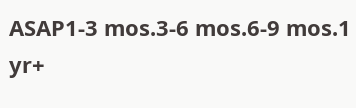ASAP1-3 mos.3-6 mos.6-9 mos.1 yr+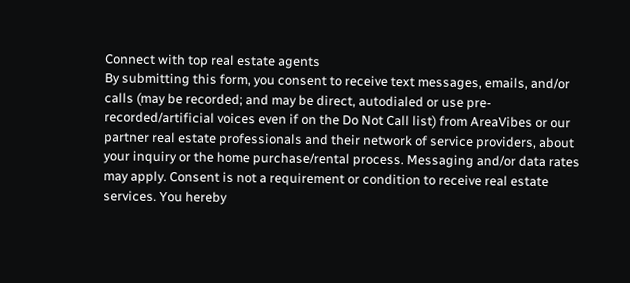Connect with top real estate agents
By submitting this form, you consent to receive text messages, emails, and/or calls (may be recorded; and may be direct, autodialed or use pre-recorded/artificial voices even if on the Do Not Call list) from AreaVibes or our partner real estate professionals and their network of service providers, about your inquiry or the home purchase/rental process. Messaging and/or data rates may apply. Consent is not a requirement or condition to receive real estate services. You hereby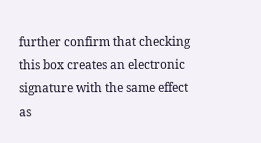further confirm that checking this box creates an electronic signature with the same effect as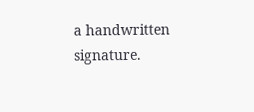a handwritten signature.